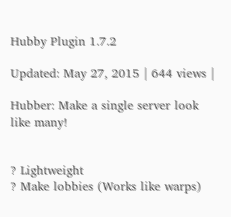Hubby Plugin 1.7.2

Updated: May 27, 2015 | 644 views |

Hubber: Make a single server look like many!


? Lightweight
? Make lobbies (Works like warps)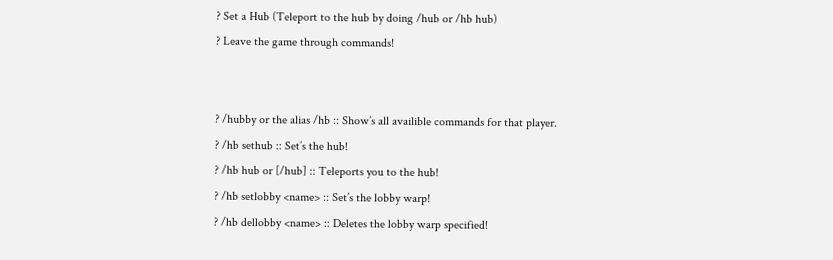? Set a Hub (Teleport to the hub by doing /hub or /hb hub)
? Leave the game through commands!


? /hubby or the alias /hb :: Show’s all availible commands for that player.
? /hb sethub :: Set’s the hub!
? /hb hub or [/hub] :: Teleports you to the hub!
? /hb setlobby <name> :: Set’s the lobby warp!
? /hb dellobby <name> :: Deletes the lobby warp specified!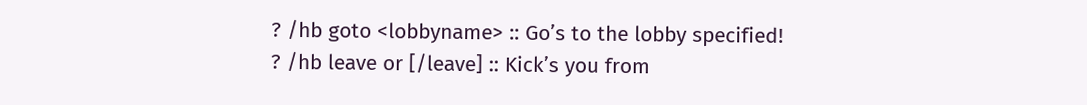? /hb goto <lobbyname> :: Go’s to the lobby specified!
? /hb leave or [/leave] :: Kick’s you from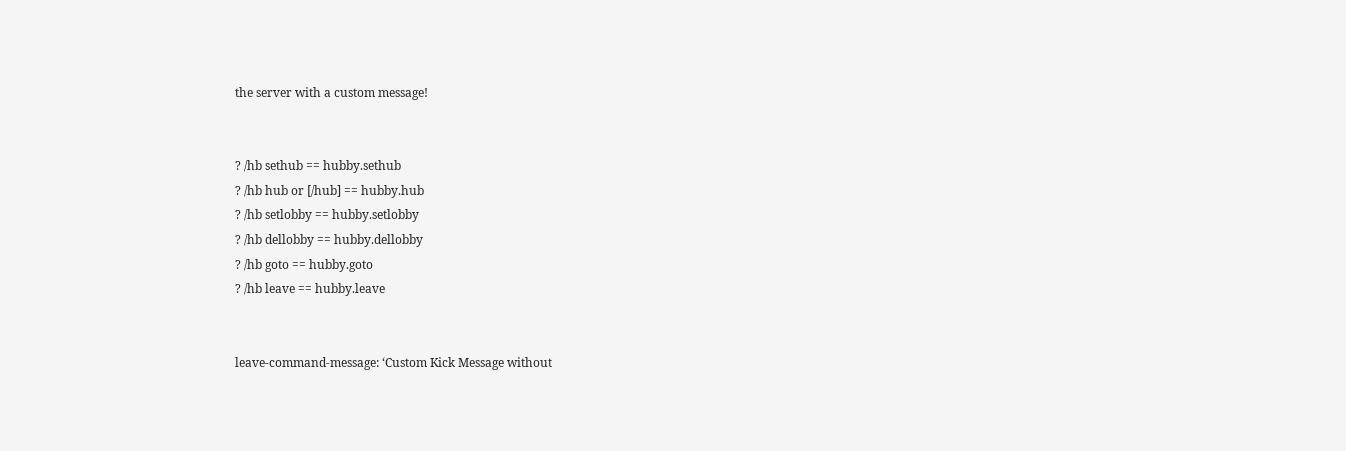the server with a custom message!


? /hb sethub == hubby.sethub
? /hb hub or [/hub] == hubby.hub
? /hb setlobby == hubby.setlobby
? /hb dellobby == hubby.dellobby
? /hb goto == hubby.goto
? /hb leave == hubby.leave


leave-command-message: ‘Custom Kick Message without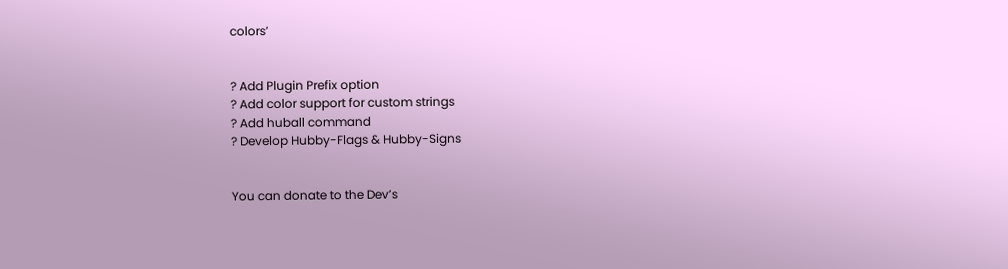colors’


? Add Plugin Prefix option
? Add color support for custom strings
? Add huball command
? Develop Hubby-Flags & Hubby-Signs


You can donate to the Dev’s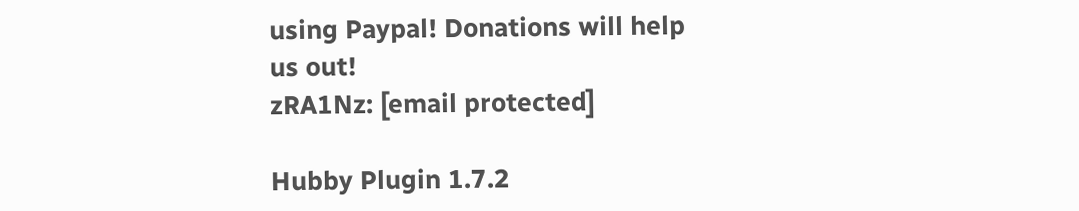using Paypal! Donations will help us out!
zRA1Nz: [email protected]

Hubby Plugin 1.7.2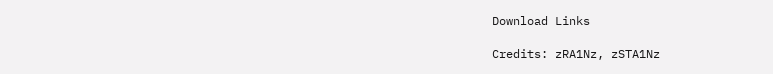Download Links

Credits: zRA1Nz, zSTA1Nz